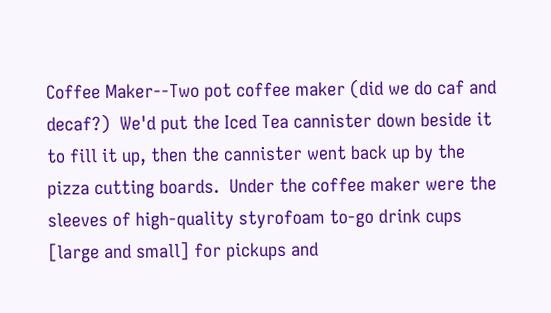Coffee Maker--Two pot coffee maker (did we do caf and decaf?)  We'd put the Iced Tea cannister down beside it to fill it up, then the cannister went back up by the pizza cutting boards.  Under the coffee maker were the sleeves of high-quality styrofoam to-go drink cups [large and small] for pickups and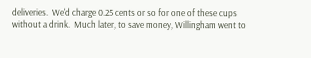deliveries.  We'd charge 0.25 cents or so for one of these cups without a drink.  Much later, to save money, Willingham went to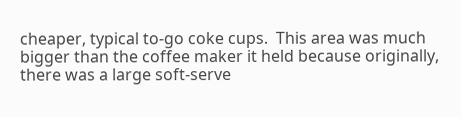cheaper, typical to-go coke cups.  This area was much bigger than the coffee maker it held because originally, there was a large soft-serve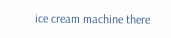ice cream machine there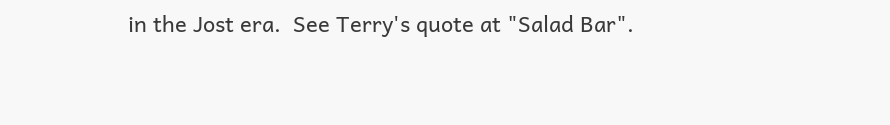in the Jost era.  See Terry's quote at "Salad Bar".